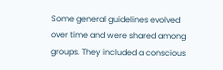Some general guidelines evolved over time and were shared among groups. They included a conscious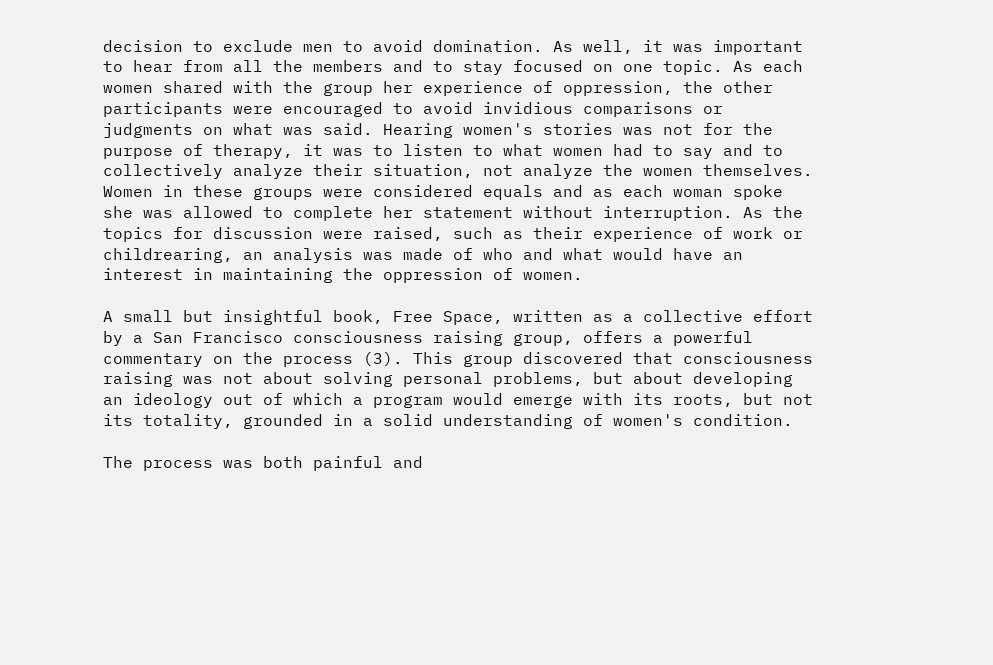decision to exclude men to avoid domination. As well, it was important to hear from all the members and to stay focused on one topic. As each women shared with the group her experience of oppression, the other participants were encouraged to avoid invidious comparisons or judgments on what was said. Hearing women's stories was not for the purpose of therapy, it was to listen to what women had to say and to collectively analyze their situation, not analyze the women themselves. Women in these groups were considered equals and as each woman spoke she was allowed to complete her statement without interruption. As the topics for discussion were raised, such as their experience of work or childrearing, an analysis was made of who and what would have an interest in maintaining the oppression of women.

A small but insightful book, Free Space, written as a collective effort by a San Francisco consciousness raising group, offers a powerful commentary on the process (3). This group discovered that consciousness raising was not about solving personal problems, but about developing an ideology out of which a program would emerge with its roots, but not its totality, grounded in a solid understanding of women's condition.

The process was both painful and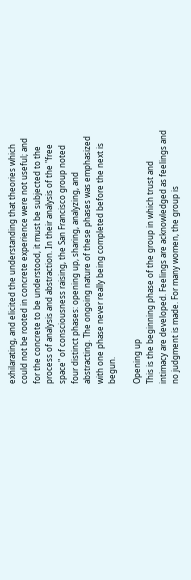exhilarating, and elicited the understanding that theories which could not be rooted in concrete experience were not useful; and for the concrete to be understood, it must be subjected to the process of analysis and abstraction. In their analysis of the "free space" of consciousness raising, the San Francisco group noted four distinct phases: opening up, sharing, analyzing, and abstracting. The ongoing nature of these phases was emphasized with one phase never really being completed before the next is begun.

Opening up
This is the beginning phase of the group in which trust and intimacy are developed. Feelings are acknowledged as feelings and no judgment is made. For many women, the group is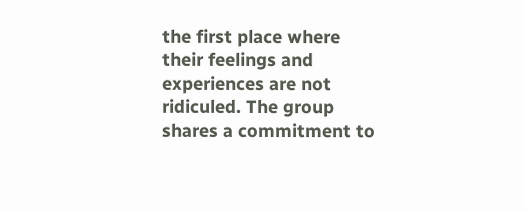the first place where their feelings and experiences are not ridiculed. The group shares a commitment to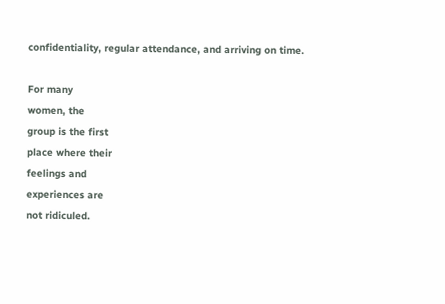confidentiality, regular attendance, and arriving on time.

For many
women, the
group is the first
place where their
feelings and
experiences are
not ridiculed.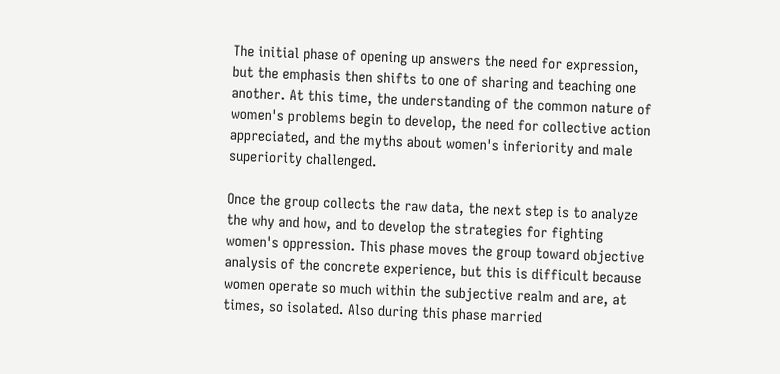The initial phase of opening up answers the need for expression, but the emphasis then shifts to one of sharing and teaching one another. At this time, the understanding of the common nature of women's problems begin to develop, the need for collective action appreciated, and the myths about women's inferiority and male superiority challenged.

Once the group collects the raw data, the next step is to analyze the why and how, and to develop the strategies for fighting women's oppression. This phase moves the group toward objective analysis of the concrete experience, but this is difficult because women operate so much within the subjective realm and are, at times, so isolated. Also during this phase married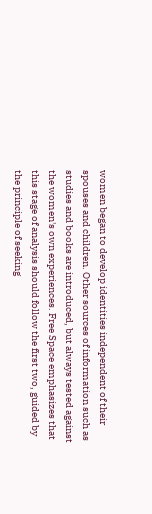women began to develop identities independent of their spouses and children. Other sources of information such as studies and books are introduced, but always tested against the women's own experiences. Free Space emphasizes that this stage of analysis should follow the first two, guided by the principle of seeking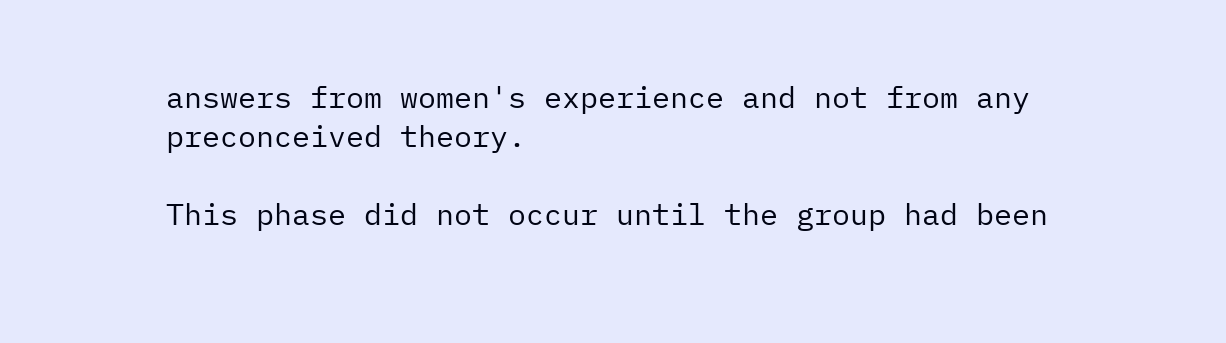answers from women's experience and not from any preconceived theory.

This phase did not occur until the group had been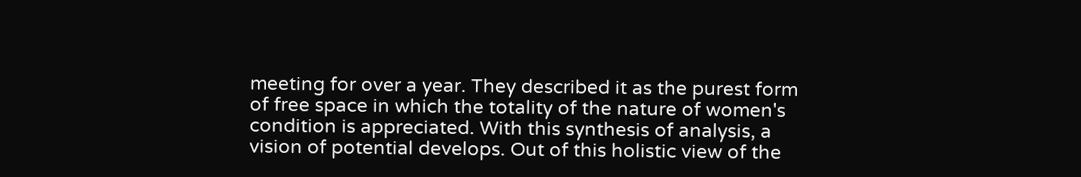meeting for over a year. They described it as the purest form of free space in which the totality of the nature of women's condition is appreciated. With this synthesis of analysis, a vision of potential develops. Out of this holistic view of the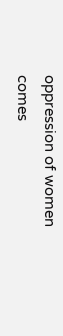oppression of women comes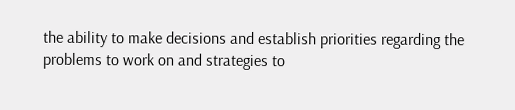the ability to make decisions and establish priorities regarding the problems to work on and strategies to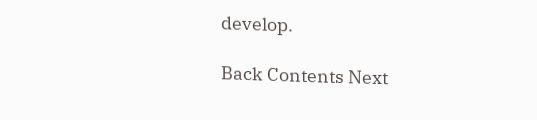develop.

Back Contents Next